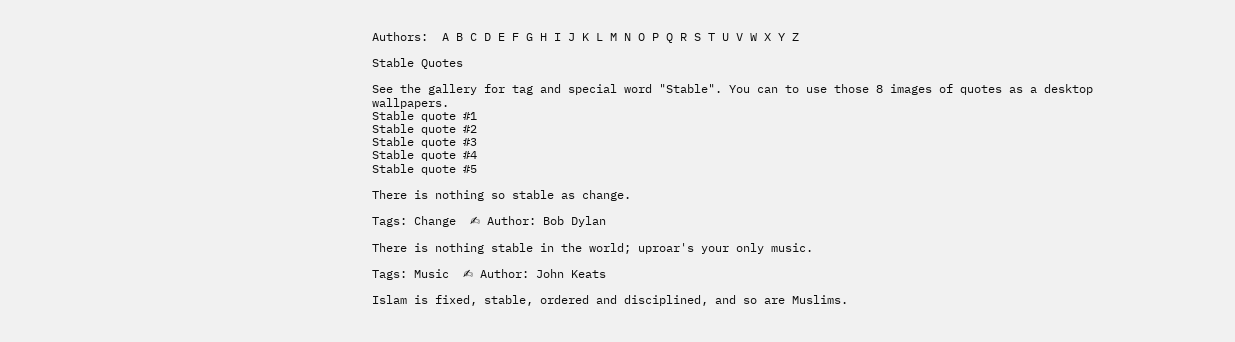Authors:  A B C D E F G H I J K L M N O P Q R S T U V W X Y Z

Stable Quotes

See the gallery for tag and special word "Stable". You can to use those 8 images of quotes as a desktop wallpapers.
Stable quote #1
Stable quote #2
Stable quote #3
Stable quote #4
Stable quote #5

There is nothing so stable as change.

Tags: Change  ✍ Author: Bob Dylan

There is nothing stable in the world; uproar's your only music.

Tags: Music  ✍ Author: John Keats

Islam is fixed, stable, ordered and disciplined, and so are Muslims.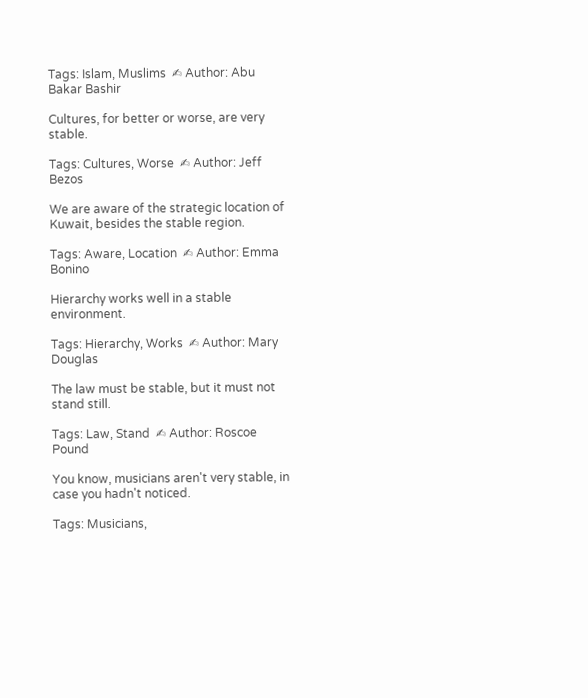Tags: Islam, Muslims  ✍ Author: Abu Bakar Bashir

Cultures, for better or worse, are very stable.

Tags: Cultures, Worse  ✍ Author: Jeff Bezos

We are aware of the strategic location of Kuwait, besides the stable region.

Tags: Aware, Location  ✍ Author: Emma Bonino

Hierarchy works well in a stable environment.

Tags: Hierarchy, Works  ✍ Author: Mary Douglas

The law must be stable, but it must not stand still.

Tags: Law, Stand  ✍ Author: Roscoe Pound

You know, musicians aren't very stable, in case you hadn't noticed.

Tags: Musicians,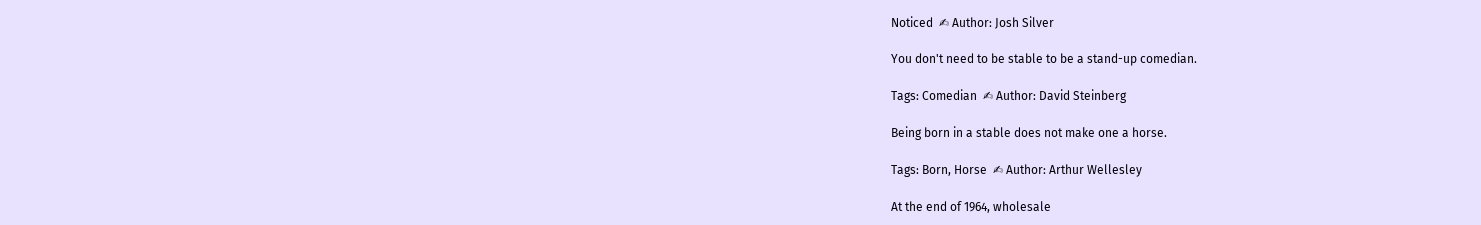Noticed  ✍ Author: Josh Silver

You don't need to be stable to be a stand-up comedian.

Tags: Comedian  ✍ Author: David Steinberg

Being born in a stable does not make one a horse.

Tags: Born, Horse  ✍ Author: Arthur Wellesley

At the end of 1964, wholesale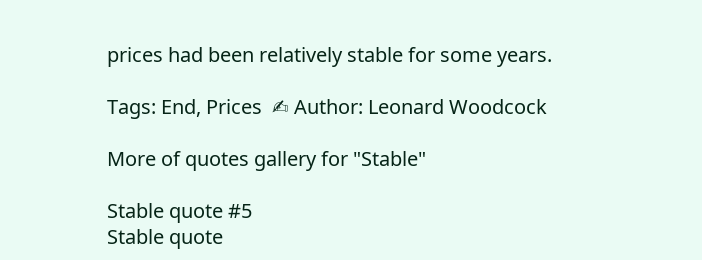prices had been relatively stable for some years.

Tags: End, Prices  ✍ Author: Leonard Woodcock

More of quotes gallery for "Stable"

Stable quote #5
Stable quote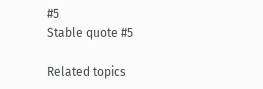#5
Stable quote #5

Related topics